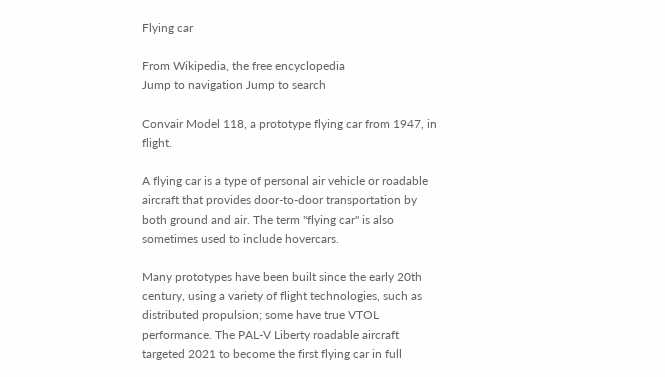Flying car

From Wikipedia, the free encyclopedia
Jump to navigation Jump to search

Convair Model 118, a prototype flying car from 1947, in flight.

A flying car is a type of personal air vehicle or roadable aircraft that provides door-to-door transportation by both ground and air. The term "flying car" is also sometimes used to include hovercars.

Many prototypes have been built since the early 20th century, using a variety of flight technologies, such as distributed propulsion; some have true VTOL performance. The PAL-V Liberty roadable aircraft targeted 2021 to become the first flying car in full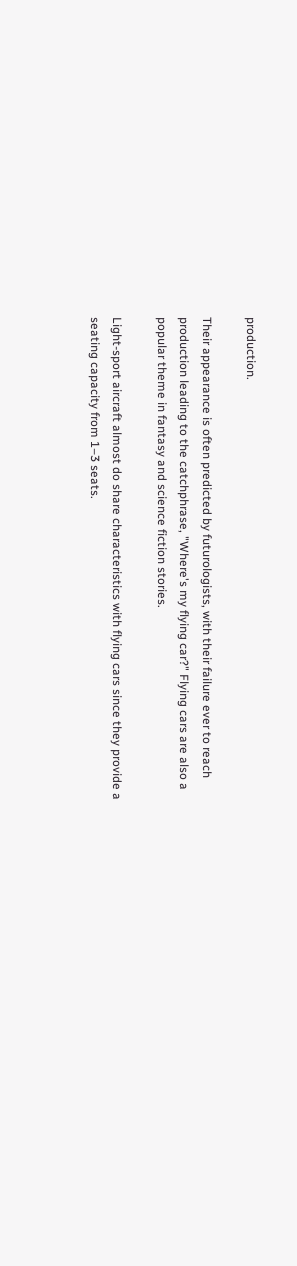production.

Their appearance is often predicted by futurologists, with their failure ever to reach production leading to the catchphrase, "Where's my flying car?" Flying cars are also a popular theme in fantasy and science fiction stories.

Light-sport aircraft almost do share characteristics with flying cars since they provide a seating capacity from 1–3 seats.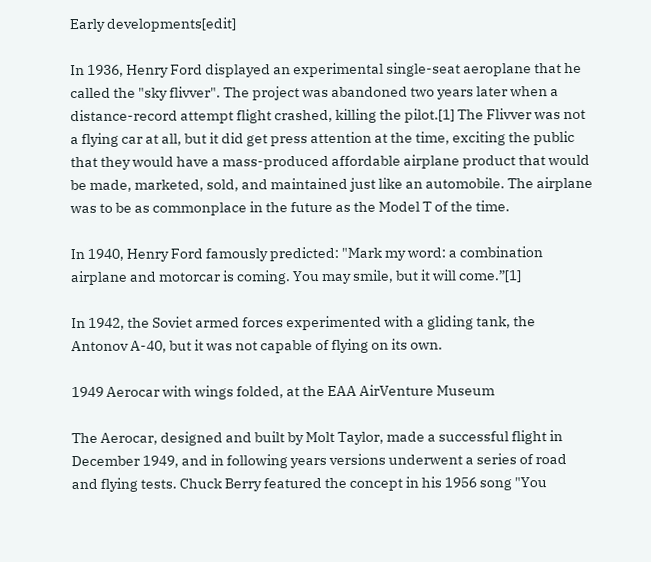Early developments[edit]

In 1936, Henry Ford displayed an experimental single-seat aeroplane that he called the "sky flivver". The project was abandoned two years later when a distance-record attempt flight crashed, killing the pilot.[1] The Flivver was not a flying car at all, but it did get press attention at the time, exciting the public that they would have a mass-produced affordable airplane product that would be made, marketed, sold, and maintained just like an automobile. The airplane was to be as commonplace in the future as the Model T of the time.

In 1940, Henry Ford famously predicted: "Mark my word: a combination airplane and motorcar is coming. You may smile, but it will come.”[1]

In 1942, the Soviet armed forces experimented with a gliding tank, the Antonov A-40, but it was not capable of flying on its own.

1949 Aerocar with wings folded, at the EAA AirVenture Museum

The Aerocar, designed and built by Molt Taylor, made a successful flight in December 1949, and in following years versions underwent a series of road and flying tests. Chuck Berry featured the concept in his 1956 song "You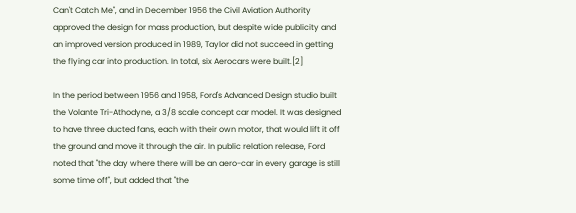Can't Catch Me", and in December 1956 the Civil Aviation Authority approved the design for mass production, but despite wide publicity and an improved version produced in 1989, Taylor did not succeed in getting the flying car into production. In total, six Aerocars were built.[2]

In the period between 1956 and 1958, Ford's Advanced Design studio built the Volante Tri-Athodyne, a 3/8 scale concept car model. It was designed to have three ducted fans, each with their own motor, that would lift it off the ground and move it through the air. In public relation release, Ford noted that "the day where there will be an aero-car in every garage is still some time off", but added that "the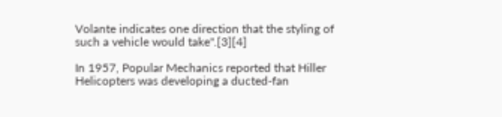Volante indicates one direction that the styling of such a vehicle would take".[3][4]

In 1957, Popular Mechanics reported that Hiller Helicopters was developing a ducted-fan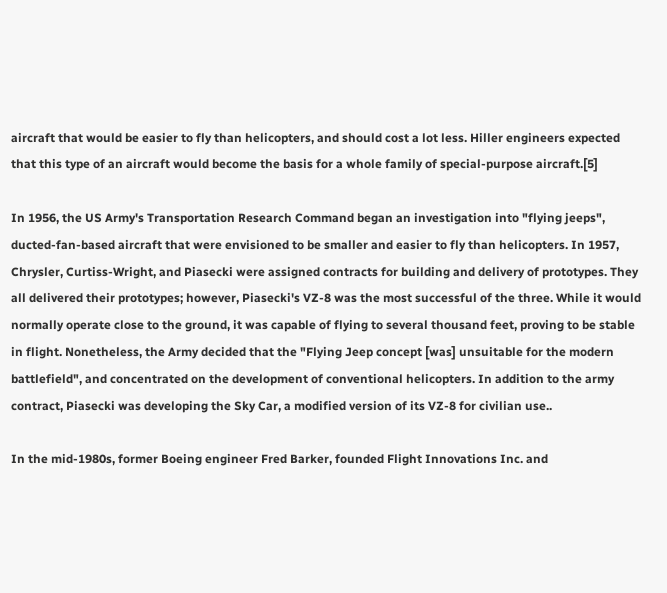aircraft that would be easier to fly than helicopters, and should cost a lot less. Hiller engineers expected that this type of an aircraft would become the basis for a whole family of special-purpose aircraft.[5]

In 1956, the US Army's Transportation Research Command began an investigation into "flying jeeps", ducted-fan-based aircraft that were envisioned to be smaller and easier to fly than helicopters. In 1957, Chrysler, Curtiss-Wright, and Piasecki were assigned contracts for building and delivery of prototypes. They all delivered their prototypes; however, Piasecki's VZ-8 was the most successful of the three. While it would normally operate close to the ground, it was capable of flying to several thousand feet, proving to be stable in flight. Nonetheless, the Army decided that the "Flying Jeep concept [was] unsuitable for the modern battlefield", and concentrated on the development of conventional helicopters. In addition to the army contract, Piasecki was developing the Sky Car, a modified version of its VZ-8 for civilian use..

In the mid-1980s, former Boeing engineer Fred Barker, founded Flight Innovations Inc. and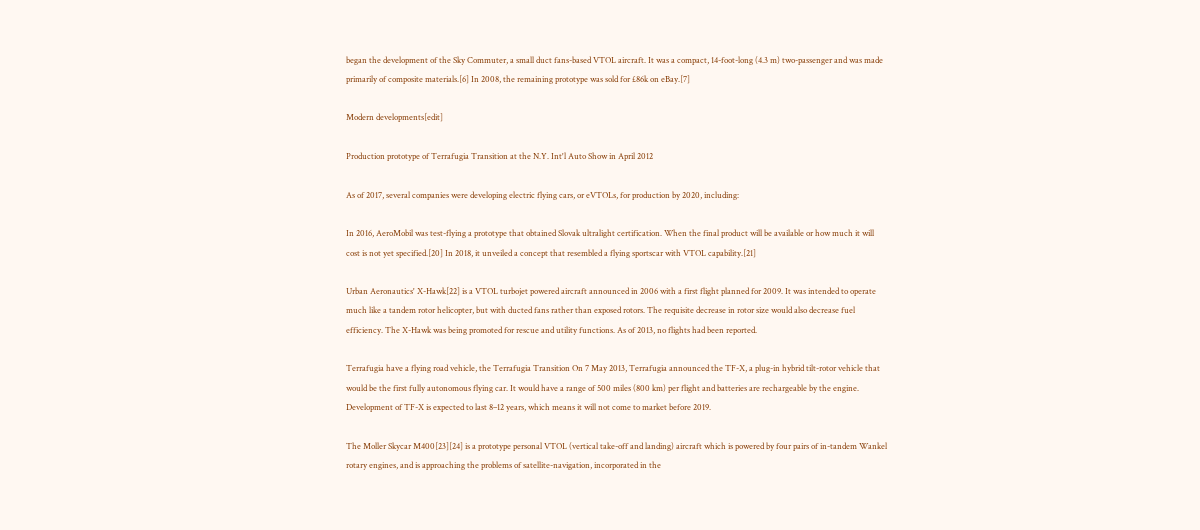began the development of the Sky Commuter, a small duct fans-based VTOL aircraft. It was a compact, 14-foot-long (4.3 m) two-passenger and was made primarily of composite materials.[6] In 2008, the remaining prototype was sold for £86k on eBay.[7]

Modern developments[edit]

Production prototype of Terrafugia Transition at the N.Y. Int'l Auto Show in April 2012

As of 2017, several companies were developing electric flying cars, or eVTOLs, for production by 2020, including:

In 2016, AeroMobil was test-flying a prototype that obtained Slovak ultralight certification. When the final product will be available or how much it will cost is not yet specified.[20] In 2018, it unveiled a concept that resembled a flying sportscar with VTOL capability.[21]

Urban Aeronautics' X-Hawk[22] is a VTOL turbojet powered aircraft announced in 2006 with a first flight planned for 2009. It was intended to operate much like a tandem rotor helicopter, but with ducted fans rather than exposed rotors. The requisite decrease in rotor size would also decrease fuel efficiency. The X-Hawk was being promoted for rescue and utility functions. As of 2013, no flights had been reported.

Terrafugia have a flying road vehicle, the Terrafugia Transition On 7 May 2013, Terrafugia announced the TF-X, a plug-in hybrid tilt-rotor vehicle that would be the first fully autonomous flying car. It would have a range of 500 miles (800 km) per flight and batteries are rechargeable by the engine. Development of TF-X is expected to last 8–12 years, which means it will not come to market before 2019.

The Moller Skycar M400[23][24] is a prototype personal VTOL (vertical take-off and landing) aircraft which is powered by four pairs of in-tandem Wankel rotary engines, and is approaching the problems of satellite-navigation, incorporated in the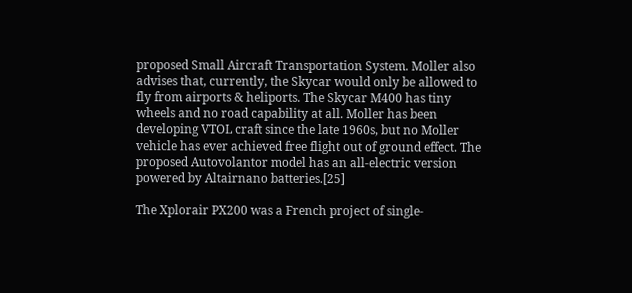proposed Small Aircraft Transportation System. Moller also advises that, currently, the Skycar would only be allowed to fly from airports & heliports. The Skycar M400 has tiny wheels and no road capability at all. Moller has been developing VTOL craft since the late 1960s, but no Moller vehicle has ever achieved free flight out of ground effect. The proposed Autovolantor model has an all-electric version powered by Altairnano batteries.[25]

The Xplorair PX200 was a French project of single-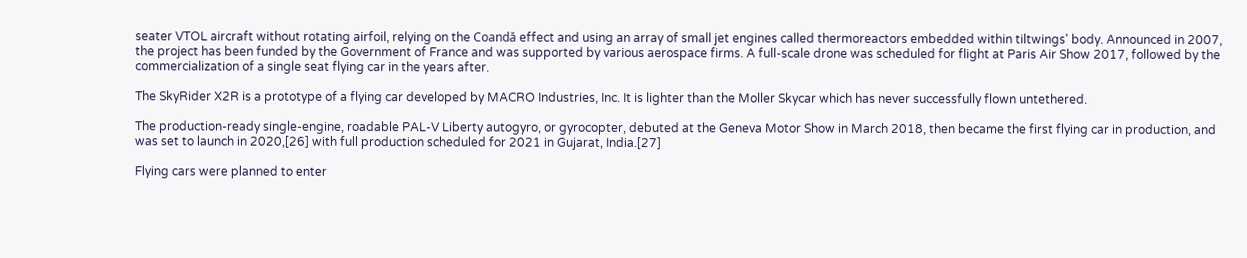seater VTOL aircraft without rotating airfoil, relying on the Coandă effect and using an array of small jet engines called thermoreactors embedded within tiltwings' body. Announced in 2007, the project has been funded by the Government of France and was supported by various aerospace firms. A full-scale drone was scheduled for flight at Paris Air Show 2017, followed by the commercialization of a single seat flying car in the years after.

The SkyRider X2R is a prototype of a flying car developed by MACRO Industries, Inc. It is lighter than the Moller Skycar which has never successfully flown untethered.

The production-ready single-engine, roadable PAL-V Liberty autogyro, or gyrocopter, debuted at the Geneva Motor Show in March 2018, then became the first flying car in production, and was set to launch in 2020,[26] with full production scheduled for 2021 in Gujarat, India.[27]

Flying cars were planned to enter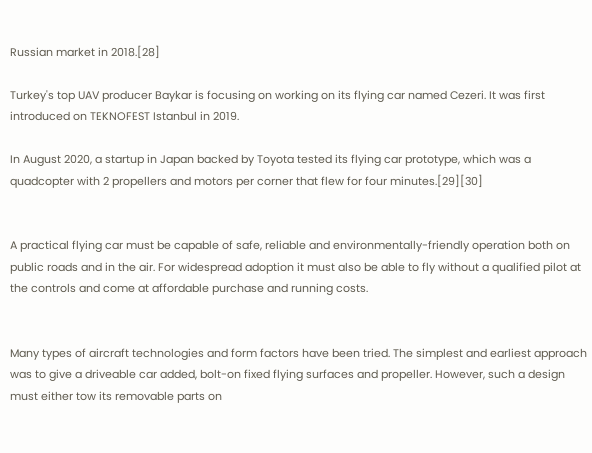Russian market in 2018.[28]

Turkey's top UAV producer Baykar is focusing on working on its flying car named Cezeri. It was first introduced on TEKNOFEST Istanbul in 2019.

In August 2020, a startup in Japan backed by Toyota tested its flying car prototype, which was a quadcopter with 2 propellers and motors per corner that flew for four minutes.[29][30]


A practical flying car must be capable of safe, reliable and environmentally-friendly operation both on public roads and in the air. For widespread adoption it must also be able to fly without a qualified pilot at the controls and come at affordable purchase and running costs.


Many types of aircraft technologies and form factors have been tried. The simplest and earliest approach was to give a driveable car added, bolt-on fixed flying surfaces and propeller. However, such a design must either tow its removable parts on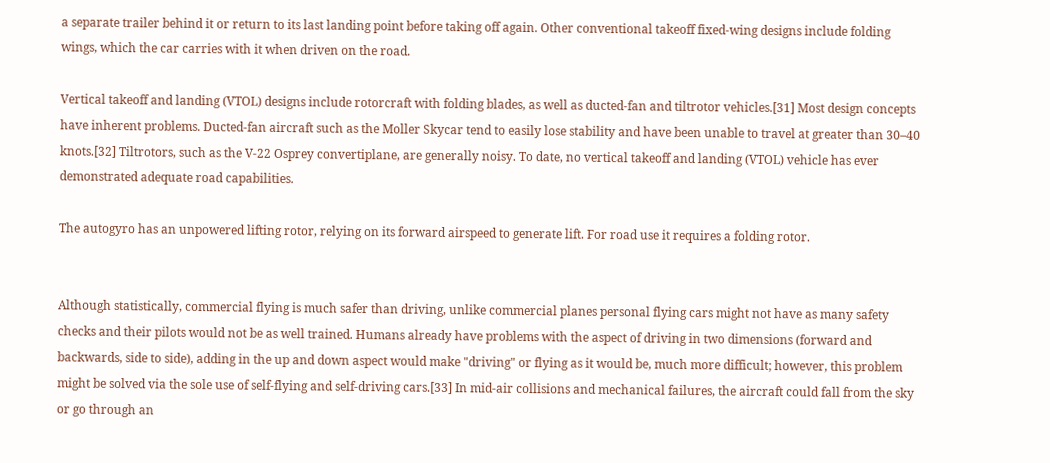a separate trailer behind it or return to its last landing point before taking off again. Other conventional takeoff fixed-wing designs include folding wings, which the car carries with it when driven on the road.

Vertical takeoff and landing (VTOL) designs include rotorcraft with folding blades, as well as ducted-fan and tiltrotor vehicles.[31] Most design concepts have inherent problems. Ducted-fan aircraft such as the Moller Skycar tend to easily lose stability and have been unable to travel at greater than 30–40 knots.[32] Tiltrotors, such as the V-22 Osprey convertiplane, are generally noisy. To date, no vertical takeoff and landing (VTOL) vehicle has ever demonstrated adequate road capabilities.

The autogyro has an unpowered lifting rotor, relying on its forward airspeed to generate lift. For road use it requires a folding rotor.


Although statistically, commercial flying is much safer than driving, unlike commercial planes personal flying cars might not have as many safety checks and their pilots would not be as well trained. Humans already have problems with the aspect of driving in two dimensions (forward and backwards, side to side), adding in the up and down aspect would make "driving" or flying as it would be, much more difficult; however, this problem might be solved via the sole use of self-flying and self-driving cars.[33] In mid-air collisions and mechanical failures, the aircraft could fall from the sky or go through an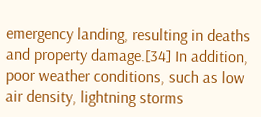emergency landing, resulting in deaths and property damage.[34] In addition, poor weather conditions, such as low air density, lightning storms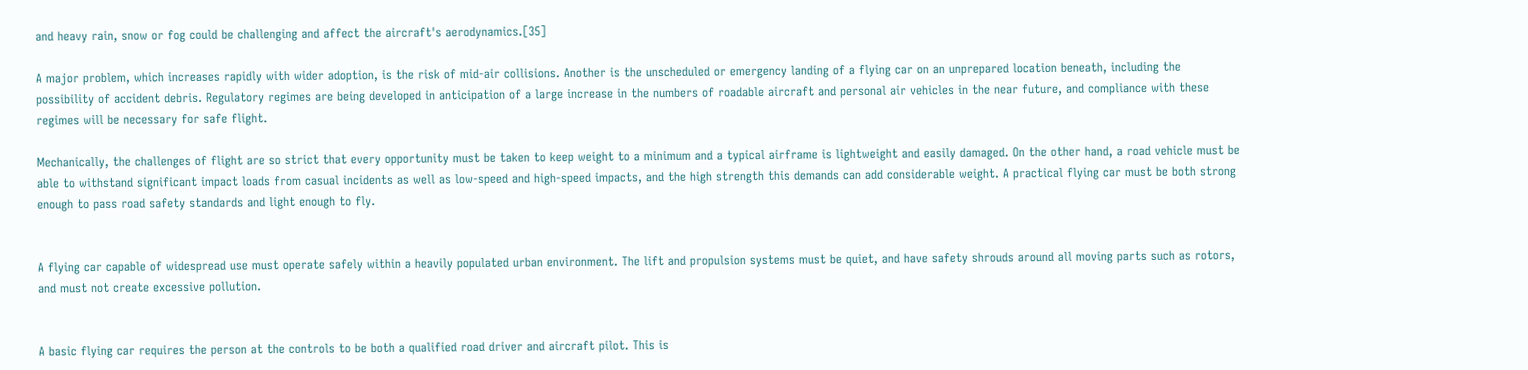and heavy rain, snow or fog could be challenging and affect the aircraft's aerodynamics.[35]

A major problem, which increases rapidly with wider adoption, is the risk of mid-air collisions. Another is the unscheduled or emergency landing of a flying car on an unprepared location beneath, including the possibility of accident debris. Regulatory regimes are being developed in anticipation of a large increase in the numbers of roadable aircraft and personal air vehicles in the near future, and compliance with these regimes will be necessary for safe flight.

Mechanically, the challenges of flight are so strict that every opportunity must be taken to keep weight to a minimum and a typical airframe is lightweight and easily damaged. On the other hand, a road vehicle must be able to withstand significant impact loads from casual incidents as well as low-speed and high-speed impacts, and the high strength this demands can add considerable weight. A practical flying car must be both strong enough to pass road safety standards and light enough to fly.


A flying car capable of widespread use must operate safely within a heavily populated urban environment. The lift and propulsion systems must be quiet, and have safety shrouds around all moving parts such as rotors, and must not create excessive pollution.


A basic flying car requires the person at the controls to be both a qualified road driver and aircraft pilot. This is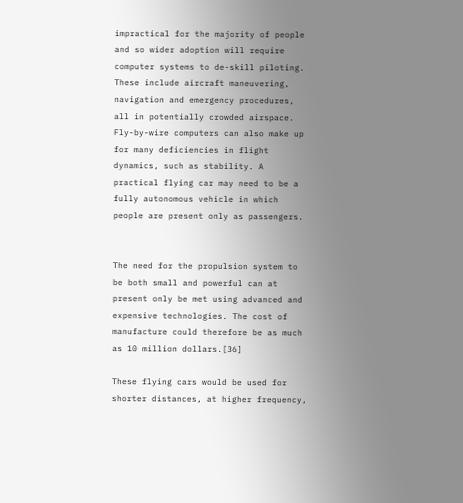impractical for the majority of people and so wider adoption will require computer systems to de-skill piloting. These include aircraft maneuvering, navigation and emergency procedures, all in potentially crowded airspace. Fly-by-wire computers can also make up for many deficiencies in flight dynamics, such as stability. A practical flying car may need to be a fully autonomous vehicle in which people are present only as passengers.


The need for the propulsion system to be both small and powerful can at present only be met using advanced and expensive technologies. The cost of manufacture could therefore be as much as 10 million dollars.[36]

These flying cars would be used for shorter distances, at higher frequency,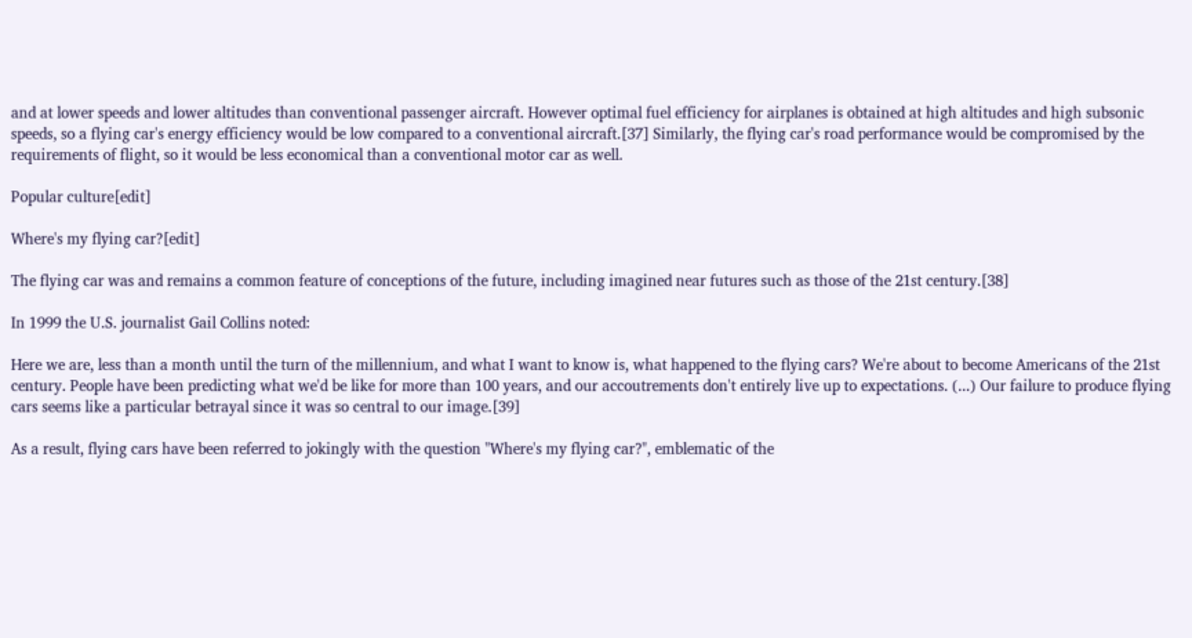and at lower speeds and lower altitudes than conventional passenger aircraft. However optimal fuel efficiency for airplanes is obtained at high altitudes and high subsonic speeds, so a flying car's energy efficiency would be low compared to a conventional aircraft.[37] Similarly, the flying car's road performance would be compromised by the requirements of flight, so it would be less economical than a conventional motor car as well.

Popular culture[edit]

Where's my flying car?[edit]

The flying car was and remains a common feature of conceptions of the future, including imagined near futures such as those of the 21st century.[38]

In 1999 the U.S. journalist Gail Collins noted:

Here we are, less than a month until the turn of the millennium, and what I want to know is, what happened to the flying cars? We're about to become Americans of the 21st century. People have been predicting what we'd be like for more than 100 years, and our accoutrements don't entirely live up to expectations. (...) Our failure to produce flying cars seems like a particular betrayal since it was so central to our image.[39]

As a result, flying cars have been referred to jokingly with the question "Where's my flying car?", emblematic of the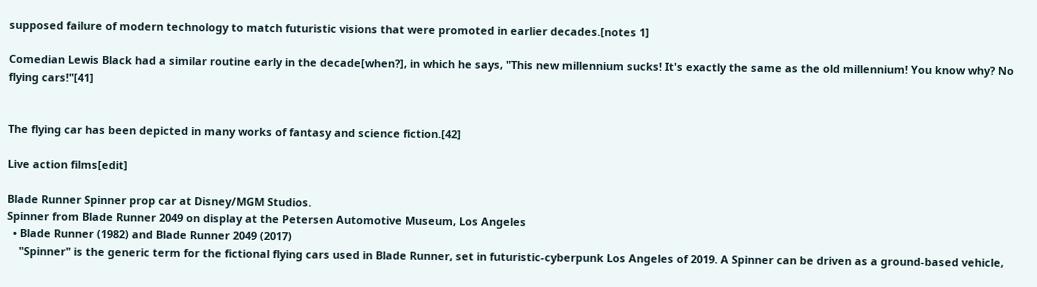supposed failure of modern technology to match futuristic visions that were promoted in earlier decades.[notes 1]

Comedian Lewis Black had a similar routine early in the decade[when?], in which he says, "This new millennium sucks! It's exactly the same as the old millennium! You know why? No flying cars!"[41]


The flying car has been depicted in many works of fantasy and science fiction.[42]

Live action films[edit]

Blade Runner Spinner prop car at Disney/MGM Studios.
Spinner from Blade Runner 2049 on display at the Petersen Automotive Museum, Los Angeles
  • Blade Runner (1982) and Blade Runner 2049 (2017)
    "Spinner" is the generic term for the fictional flying cars used in Blade Runner, set in futuristic-cyberpunk Los Angeles of 2019. A Spinner can be driven as a ground-based vehicle,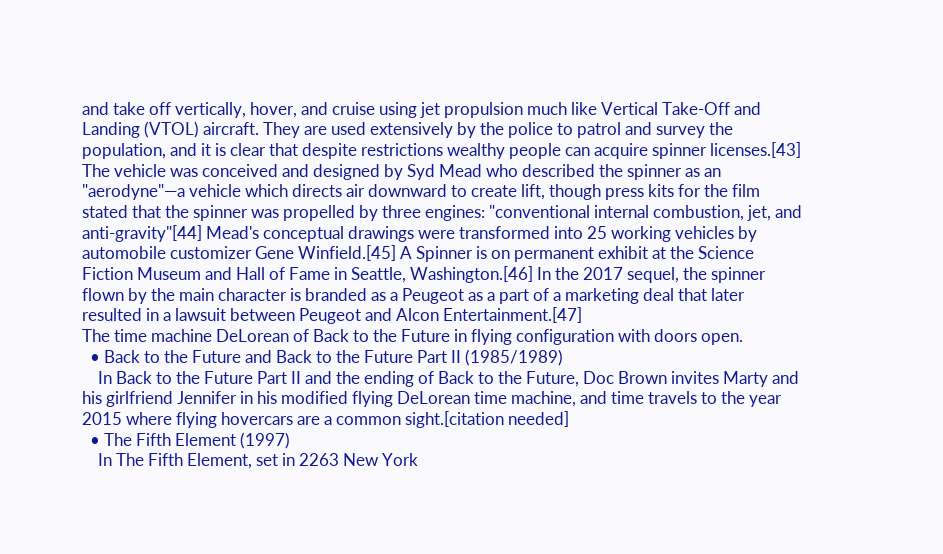and take off vertically, hover, and cruise using jet propulsion much like Vertical Take-Off and Landing (VTOL) aircraft. They are used extensively by the police to patrol and survey the population, and it is clear that despite restrictions wealthy people can acquire spinner licenses.[43] The vehicle was conceived and designed by Syd Mead who described the spinner as an "aerodyne"—a vehicle which directs air downward to create lift, though press kits for the film stated that the spinner was propelled by three engines: "conventional internal combustion, jet, and anti-gravity"[44] Mead's conceptual drawings were transformed into 25 working vehicles by automobile customizer Gene Winfield.[45] A Spinner is on permanent exhibit at the Science Fiction Museum and Hall of Fame in Seattle, Washington.[46] In the 2017 sequel, the spinner flown by the main character is branded as a Peugeot as a part of a marketing deal that later resulted in a lawsuit between Peugeot and Alcon Entertainment.[47]
The time machine DeLorean of Back to the Future in flying configuration with doors open.
  • Back to the Future and Back to the Future Part II (1985/1989)
    In Back to the Future Part II and the ending of Back to the Future, Doc Brown invites Marty and his girlfriend Jennifer in his modified flying DeLorean time machine, and time travels to the year 2015 where flying hovercars are a common sight.[citation needed]
  • The Fifth Element (1997)
    In The Fifth Element, set in 2263 New York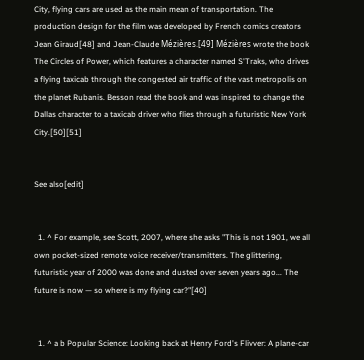City, flying cars are used as the main mean of transportation. The production design for the film was developed by French comics creators Jean Giraud[48] and Jean-Claude Mézières.[49] Mézières wrote the book The Circles of Power, which features a character named S'Traks, who drives a flying taxicab through the congested air traffic of the vast metropolis on the planet Rubanis. Besson read the book and was inspired to change the Dallas character to a taxicab driver who flies through a futuristic New York City.[50][51]


See also[edit]


  1. ^ For example, see Scott, 2007, where she asks "This is not 1901, we all own pocket-sized remote voice receiver/transmitters. The glittering, futuristic year of 2000 was done and dusted over seven years ago... The future is now — so where is my flying car?"[40]


  1. ^ a b Popular Science: Looking back at Henry Ford's Flivver: A plane-car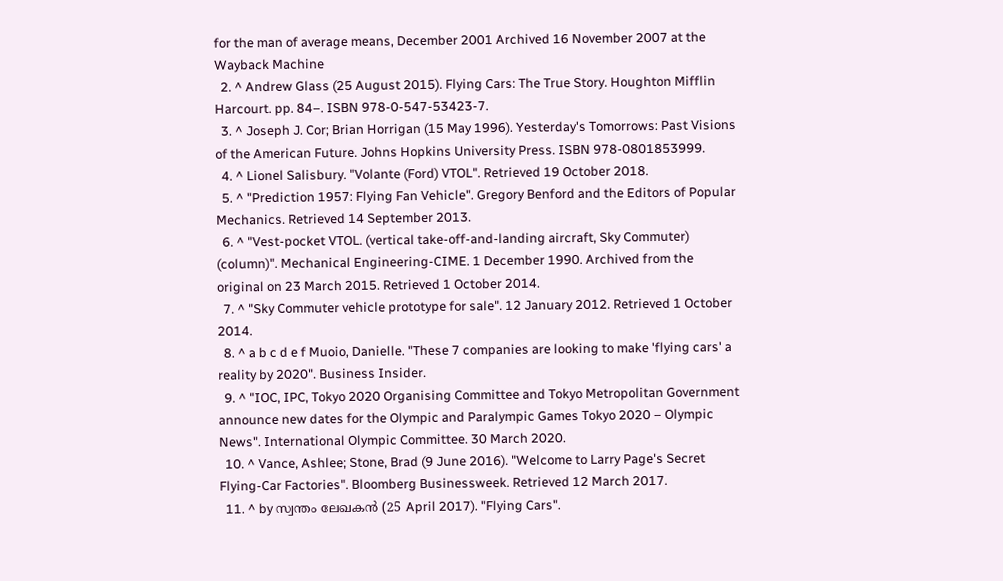for the man of average means, December 2001 Archived 16 November 2007 at the Wayback Machine
  2. ^ Andrew Glass (25 August 2015). Flying Cars: The True Story. Houghton Mifflin Harcourt. pp. 84–. ISBN 978-0-547-53423-7.
  3. ^ Joseph J. Cor; Brian Horrigan (15 May 1996). Yesterday's Tomorrows: Past Visions of the American Future. Johns Hopkins University Press. ISBN 978-0801853999.
  4. ^ Lionel Salisbury. "Volante (Ford) VTOL". Retrieved 19 October 2018.
  5. ^ "Prediction 1957: Flying Fan Vehicle". Gregory Benford and the Editors of Popular Mechanics. Retrieved 14 September 2013.
  6. ^ "Vest-pocket VTOL. (vertical take-off-and-landing aircraft, Sky Commuter) (column)". Mechanical Engineering-CIME. 1 December 1990. Archived from the original on 23 March 2015. Retrieved 1 October 2014.
  7. ^ "Sky Commuter vehicle prototype for sale". 12 January 2012. Retrieved 1 October 2014.
  8. ^ a b c d e f Muoio, Danielle. "These 7 companies are looking to make 'flying cars' a reality by 2020". Business Insider.
  9. ^ "IOC, IPC, Tokyo 2020 Organising Committee and Tokyo Metropolitan Government announce new dates for the Olympic and Paralympic Games Tokyo 2020 – Olympic News". International Olympic Committee. 30 March 2020.
  10. ^ Vance, Ashlee; Stone, Brad (9 June 2016). "Welcome to Larry Page's Secret Flying-Car Factories". Bloomberg Businessweek. Retrieved 12 March 2017.
  11. ^ by സ്വന്തം ലേഖകൻ (25 April 2017). "Flying Cars".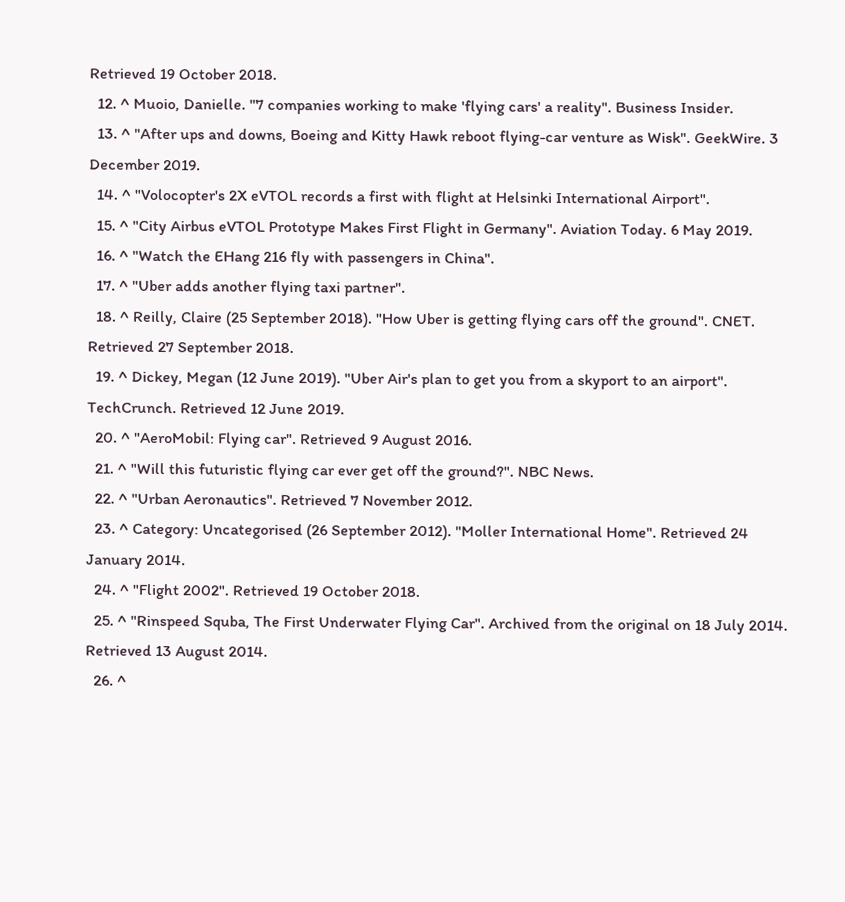Retrieved 19 October 2018.
  12. ^ Muoio, Danielle. "7 companies working to make 'flying cars' a reality". Business Insider.
  13. ^ "After ups and downs, Boeing and Kitty Hawk reboot flying-car venture as Wisk". GeekWire. 3 December 2019.
  14. ^ "Volocopter's 2X eVTOL records a first with flight at Helsinki International Airport".
  15. ^ "City Airbus eVTOL Prototype Makes First Flight in Germany". Aviation Today. 6 May 2019.
  16. ^ "Watch the EHang 216 fly with passengers in China".
  17. ^ "Uber adds another flying taxi partner".
  18. ^ Reilly, Claire (25 September 2018). "How Uber is getting flying cars off the ground". CNET. Retrieved 27 September 2018.
  19. ^ Dickey, Megan (12 June 2019). "Uber Air's plan to get you from a skyport to an airport". TechCrunch. Retrieved 12 June 2019.
  20. ^ "AeroMobil: Flying car". Retrieved 9 August 2016.
  21. ^ "Will this futuristic flying car ever get off the ground?". NBC News.
  22. ^ "Urban Aeronautics". Retrieved 7 November 2012.
  23. ^ Category: Uncategorised (26 September 2012). "Moller International Home". Retrieved 24 January 2014.
  24. ^ "Flight 2002". Retrieved 19 October 2018.
  25. ^ "Rinspeed Squba, The First Underwater Flying Car". Archived from the original on 18 July 2014. Retrieved 13 August 2014.
  26. ^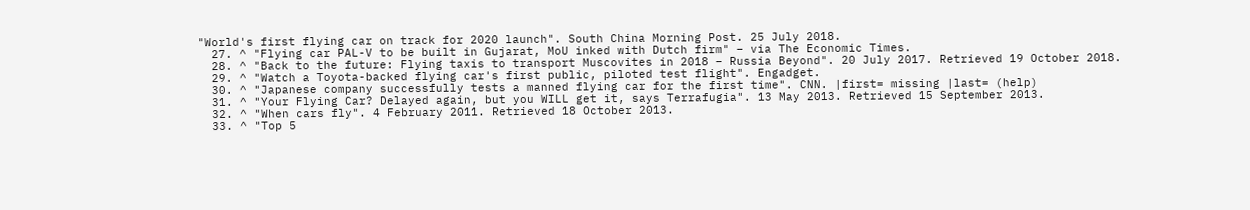"World's first flying car on track for 2020 launch". South China Morning Post. 25 July 2018.
  27. ^ "Flying car PAL-V to be built in Gujarat, MoU inked with Dutch firm" – via The Economic Times.
  28. ^ "Back to the future: Flying taxis to transport Muscovites in 2018 – Russia Beyond". 20 July 2017. Retrieved 19 October 2018.
  29. ^ "Watch a Toyota-backed flying car's first public, piloted test flight". Engadget.
  30. ^ "Japanese company successfully tests a manned flying car for the first time". CNN. |first= missing |last= (help)
  31. ^ "Your Flying Car? Delayed again, but you WILL get it, says Terrafugia". 13 May 2013. Retrieved 15 September 2013.
  32. ^ "When cars fly". 4 February 2011. Retrieved 18 October 2013.
  33. ^ "Top 5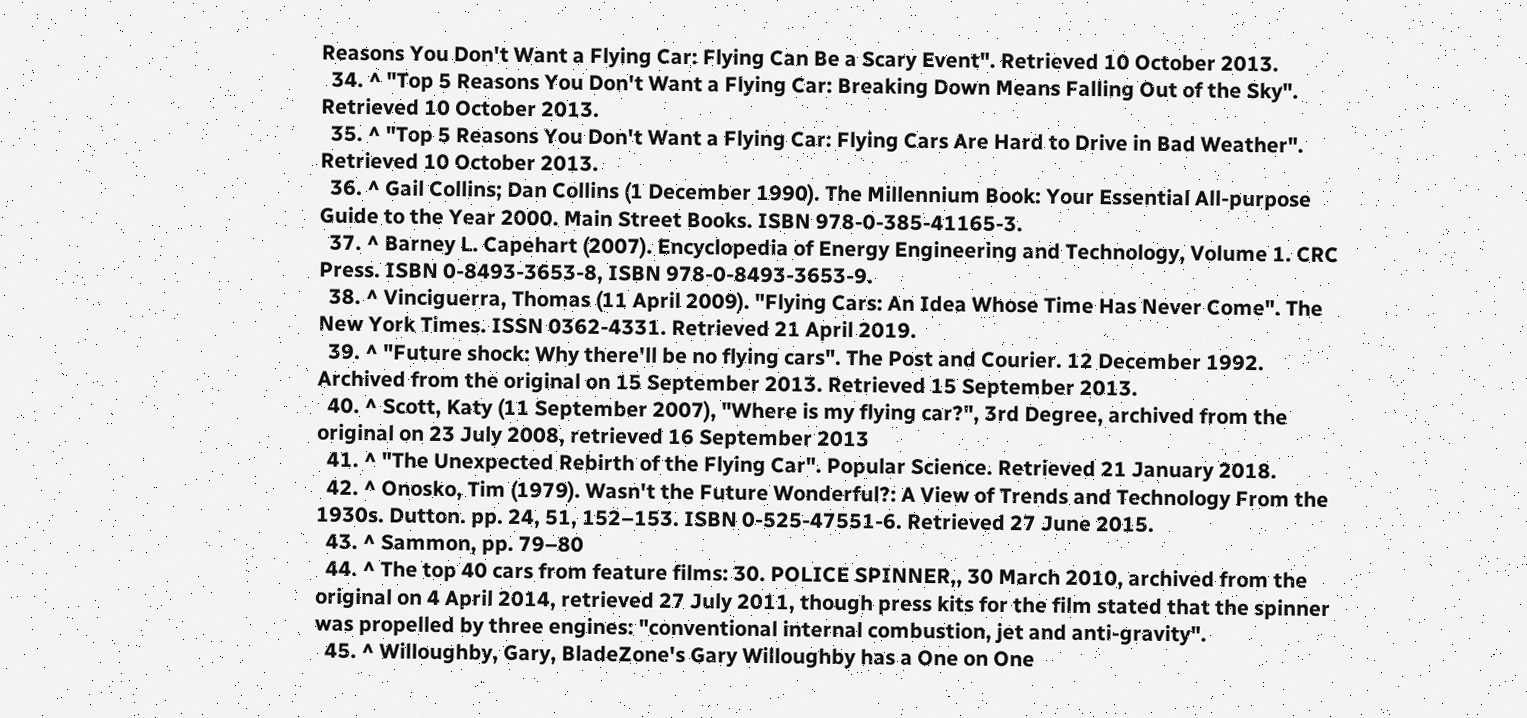Reasons You Don't Want a Flying Car: Flying Can Be a Scary Event". Retrieved 10 October 2013.
  34. ^ "Top 5 Reasons You Don't Want a Flying Car: Breaking Down Means Falling Out of the Sky". Retrieved 10 October 2013.
  35. ^ "Top 5 Reasons You Don't Want a Flying Car: Flying Cars Are Hard to Drive in Bad Weather". Retrieved 10 October 2013.
  36. ^ Gail Collins; Dan Collins (1 December 1990). The Millennium Book: Your Essential All-purpose Guide to the Year 2000. Main Street Books. ISBN 978-0-385-41165-3.
  37. ^ Barney L. Capehart (2007). Encyclopedia of Energy Engineering and Technology, Volume 1. CRC Press. ISBN 0-8493-3653-8, ISBN 978-0-8493-3653-9.
  38. ^ Vinciguerra, Thomas (11 April 2009). "Flying Cars: An Idea Whose Time Has Never Come". The New York Times. ISSN 0362-4331. Retrieved 21 April 2019.
  39. ^ "Future shock: Why there'll be no flying cars". The Post and Courier. 12 December 1992. Archived from the original on 15 September 2013. Retrieved 15 September 2013.
  40. ^ Scott, Katy (11 September 2007), "Where is my flying car?", 3rd Degree, archived from the original on 23 July 2008, retrieved 16 September 2013
  41. ^ "The Unexpected Rebirth of the Flying Car". Popular Science. Retrieved 21 January 2018.
  42. ^ Onosko, Tim (1979). Wasn't the Future Wonderful?: A View of Trends and Technology From the 1930s. Dutton. pp. 24, 51, 152–153. ISBN 0-525-47551-6. Retrieved 27 June 2015.
  43. ^ Sammon, pp. 79–80
  44. ^ The top 40 cars from feature films: 30. POLICE SPINNER,, 30 March 2010, archived from the original on 4 April 2014, retrieved 27 July 2011, though press kits for the film stated that the spinner was propelled by three engines: "conventional internal combustion, jet and anti-gravity".
  45. ^ Willoughby, Gary, BladeZone's Gary Willoughby has a One on One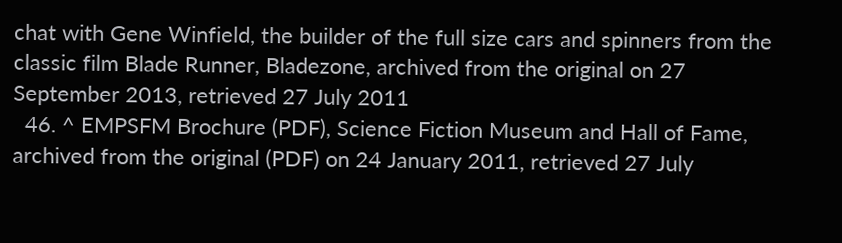chat with Gene Winfield, the builder of the full size cars and spinners from the classic film Blade Runner, Bladezone, archived from the original on 27 September 2013, retrieved 27 July 2011
  46. ^ EMPSFM Brochure (PDF), Science Fiction Museum and Hall of Fame, archived from the original (PDF) on 24 January 2011, retrieved 27 July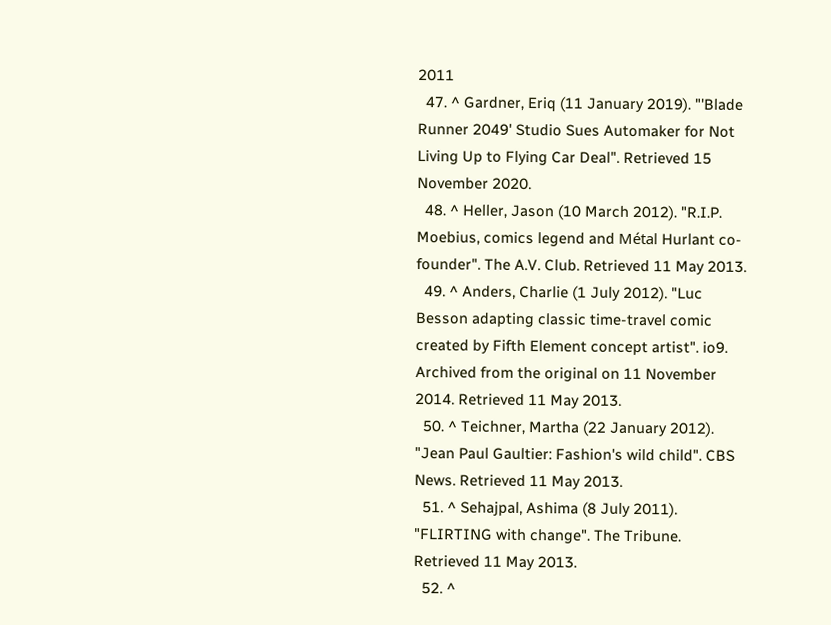2011
  47. ^ Gardner, Eriq (11 January 2019). "'Blade Runner 2049' Studio Sues Automaker for Not Living Up to Flying Car Deal". Retrieved 15 November 2020.
  48. ^ Heller, Jason (10 March 2012). "R.I.P. Moebius, comics legend and Métal Hurlant co-founder". The A.V. Club. Retrieved 11 May 2013.
  49. ^ Anders, Charlie (1 July 2012). "Luc Besson adapting classic time-travel comic created by Fifth Element concept artist". io9. Archived from the original on 11 November 2014. Retrieved 11 May 2013.
  50. ^ Teichner, Martha (22 January 2012). "Jean Paul Gaultier: Fashion's wild child". CBS News. Retrieved 11 May 2013.
  51. ^ Sehajpal, Ashima (8 July 2011). "FLIRTING with change". The Tribune. Retrieved 11 May 2013.
  52. ^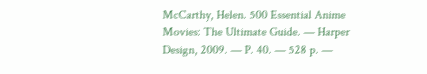McCarthy, Helen. 500 Essential Anime Movies: The Ultimate Guide. — Harper Design, 2009. — P. 40. — 528 p. —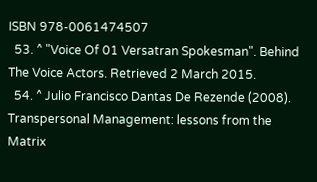ISBN 978-0061474507
  53. ^ "Voice Of 01 Versatran Spokesman". Behind The Voice Actors. Retrieved 2 March 2015.
  54. ^ Julio Francisco Dantas De Rezende (2008). Transpersonal Management: lessons from the Matrix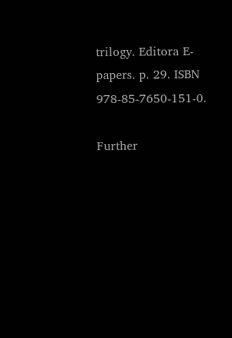trilogy. Editora E-papers. p. 29. ISBN 978-85-7650-151-0.

Further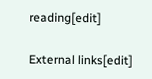reading[edit]

External links[edit]